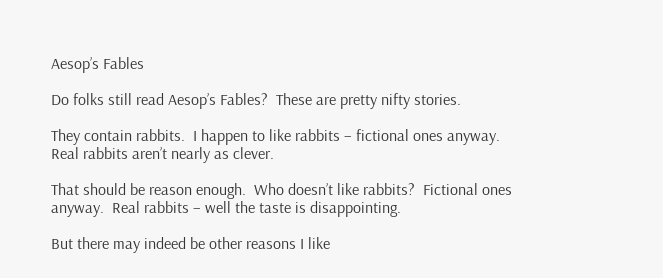Aesop’s Fables

Do folks still read Aesop’s Fables?  These are pretty nifty stories.

They contain rabbits.  I happen to like rabbits – fictional ones anyway.  Real rabbits aren’t nearly as clever.

That should be reason enough.  Who doesn’t like rabbits?  Fictional ones anyway.  Real rabbits – well the taste is disappointing.

But there may indeed be other reasons I like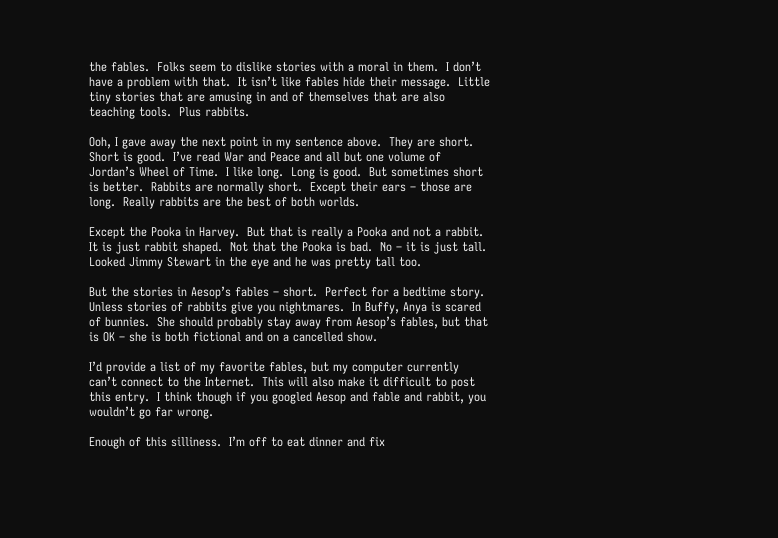the fables.  Folks seem to dislike stories with a moral in them.  I don’t have a problem with that.  It isn’t like fables hide their message.  Little tiny stories that are amusing in and of themselves that are also teaching tools.  Plus rabbits.

Ooh, I gave away the next point in my sentence above.  They are short.  Short is good.  I’ve read War and Peace and all but one volume of Jordan’s Wheel of Time.  I like long.  Long is good.  But sometimes short is better.  Rabbits are normally short.  Except their ears – those are long.  Really rabbits are the best of both worlds.

Except the Pooka in Harvey.  But that is really a Pooka and not a rabbit.  It is just rabbit shaped.  Not that the Pooka is bad.  No – it is just tall.  Looked Jimmy Stewart in the eye and he was pretty tall too.

But the stories in Aesop’s fables – short.  Perfect for a bedtime story.  Unless stories of rabbits give you nightmares.  In Buffy, Anya is scared of bunnies.  She should probably stay away from Aesop’s fables, but that is OK – she is both fictional and on a cancelled show.

I’d provide a list of my favorite fables, but my computer currently can’t connect to the Internet.  This will also make it difficult to post this entry.  I think though if you googled Aesop and fable and rabbit, you wouldn’t go far wrong.

Enough of this silliness.  I’m off to eat dinner and fix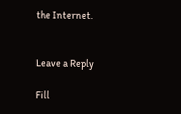the Internet.


Leave a Reply

Fill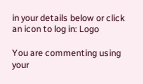in your details below or click an icon to log in: Logo

You are commenting using your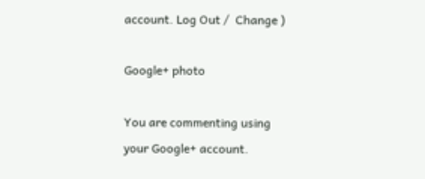account. Log Out /  Change )

Google+ photo

You are commenting using your Google+ account.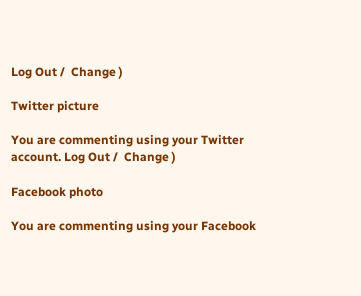Log Out /  Change )

Twitter picture

You are commenting using your Twitter account. Log Out /  Change )

Facebook photo

You are commenting using your Facebook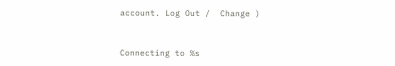account. Log Out /  Change )


Connecting to %s